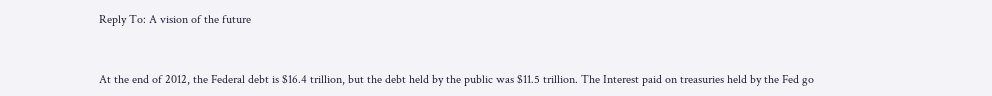Reply To: A vision of the future


At the end of 2012, the Federal debt is $16.4 trillion, but the debt held by the public was $11.5 trillion. The Interest paid on treasuries held by the Fed go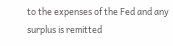to the expenses of the Fed and any surplus is remitted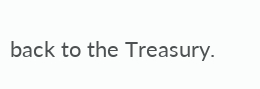back to the Treasury.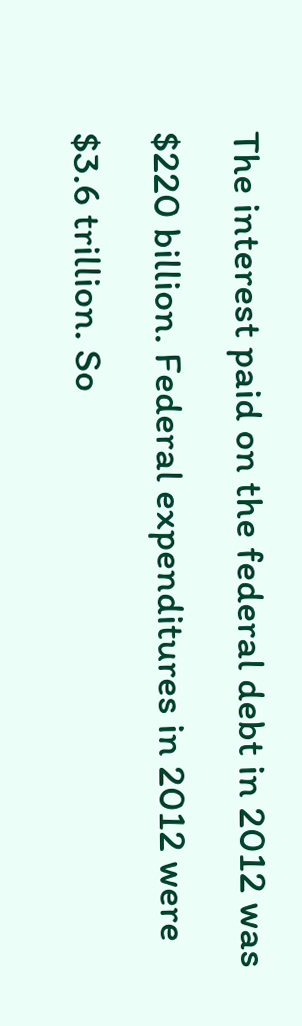The interest paid on the federal debt in 2012 was $220 billion. Federal expenditures in 2012 were $3.6 trillion. So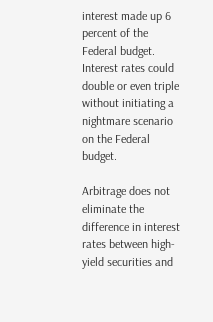interest made up 6 percent of the Federal budget. Interest rates could double or even triple without initiating a nightmare scenario on the Federal budget.

Arbitrage does not eliminate the difference in interest rates between high-yield securities and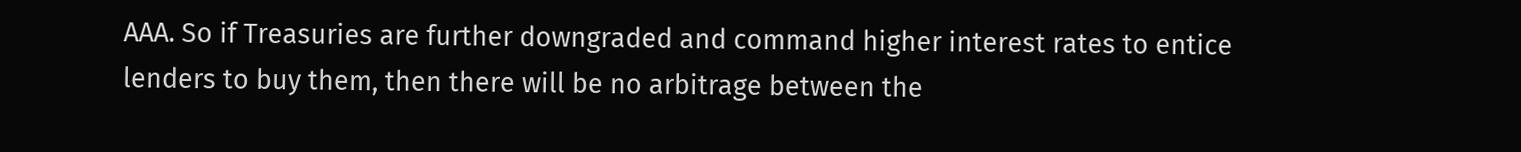AAA. So if Treasuries are further downgraded and command higher interest rates to entice lenders to buy them, then there will be no arbitrage between the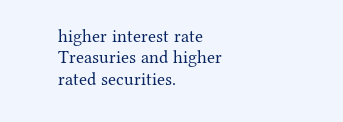higher interest rate Treasuries and higher rated securities.